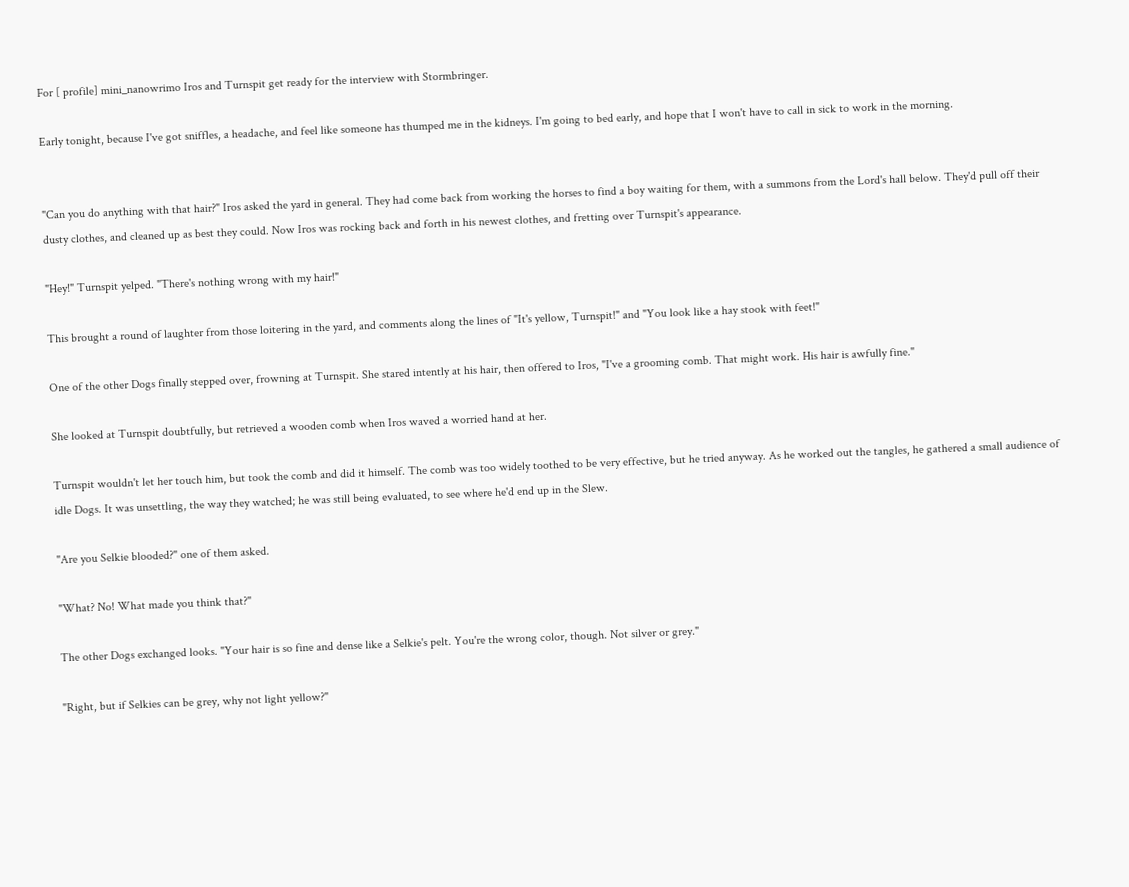For [ profile] mini_nanowrimo Iros and Turnspit get ready for the interview with Stormbringer.

Early tonight, because I've got sniffles, a headache, and feel like someone has thumped me in the kidneys. I'm going to bed early, and hope that I won't have to call in sick to work in the morning.


"Can you do anything with that hair?" Iros asked the yard in general. They had come back from working the horses to find a boy waiting for them, with a summons from the Lord's hall below. They'd pull off their dusty clothes, and cleaned up as best they could. Now Iros was rocking back and forth in his newest clothes, and fretting over Turnspit's appearance.

"Hey!" Turnspit yelped. "There's nothing wrong with my hair!"

This brought a round of laughter from those loitering in the yard, and comments along the lines of "It's yellow, Turnspit!" and "You look like a hay stook with feet!"

One of the other Dogs finally stepped over, frowning at Turnspit. She stared intently at his hair, then offered to Iros, "I've a grooming comb. That might work. His hair is awfully fine."

She looked at Turnspit doubtfully, but retrieved a wooden comb when Iros waved a worried hand at her.

Turnspit wouldn't let her touch him, but took the comb and did it himself. The comb was too widely toothed to be very effective, but he tried anyway. As he worked out the tangles, he gathered a small audience of idle Dogs. It was unsettling, the way they watched; he was still being evaluated, to see where he'd end up in the Slew.

"Are you Selkie blooded?" one of them asked.

"What? No! What made you think that?"

The other Dogs exchanged looks. "Your hair is so fine and dense like a Selkie's pelt. You're the wrong color, though. Not silver or grey."

"Right, but if Selkies can be grey, why not light yellow?"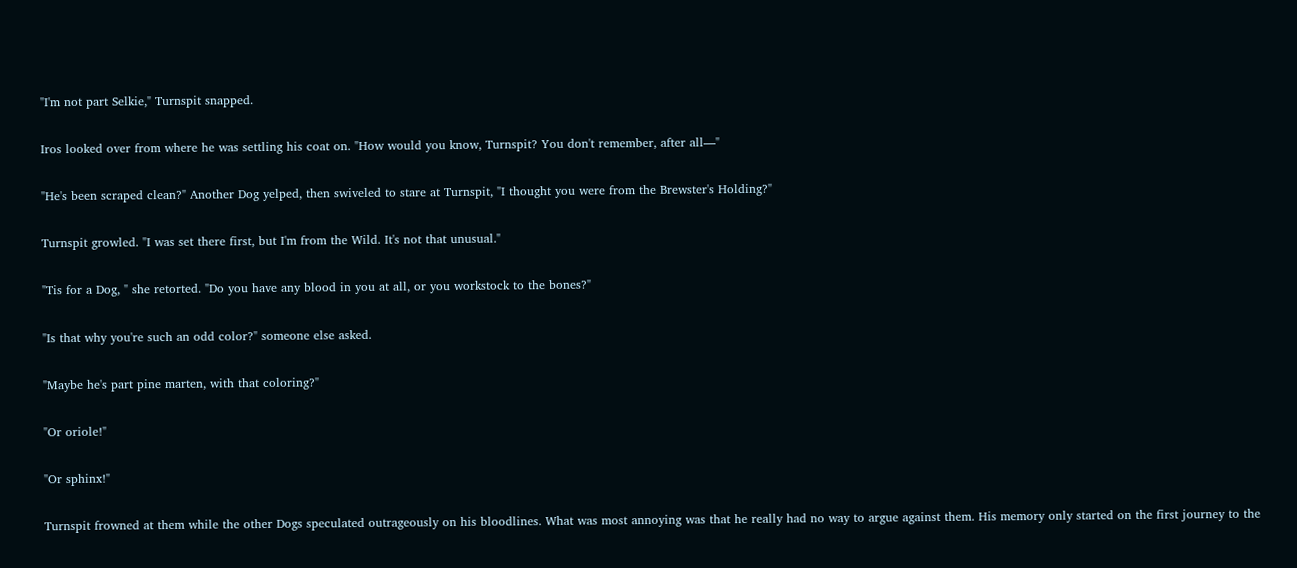"I'm not part Selkie," Turnspit snapped.

Iros looked over from where he was settling his coat on. "How would you know, Turnspit? You don't remember, after all—"

"He's been scraped clean?" Another Dog yelped, then swiveled to stare at Turnspit, "I thought you were from the Brewster's Holding?"

Turnspit growled. "I was set there first, but I'm from the Wild. It's not that unusual."

"Tis for a Dog, " she retorted. "Do you have any blood in you at all, or you workstock to the bones?"

"Is that why you're such an odd color?" someone else asked.

"Maybe he's part pine marten, with that coloring?"

"Or oriole!"

"Or sphinx!"

Turnspit frowned at them while the other Dogs speculated outrageously on his bloodlines. What was most annoying was that he really had no way to argue against them. His memory only started on the first journey to the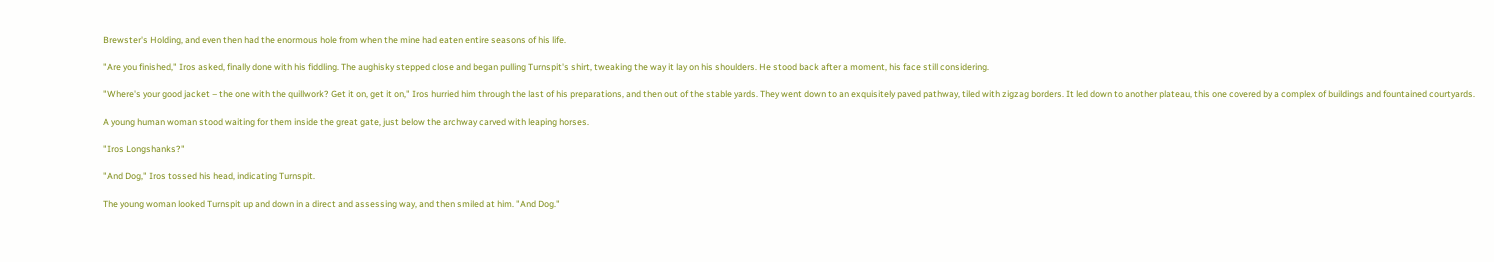Brewster's Holding, and even then had the enormous hole from when the mine had eaten entire seasons of his life.

"Are you finished," Iros asked, finally done with his fiddling. The aughisky stepped close and began pulling Turnspit's shirt, tweaking the way it lay on his shoulders. He stood back after a moment, his face still considering.

"Where's your good jacket – the one with the quillwork? Get it on, get it on," Iros hurried him through the last of his preparations, and then out of the stable yards. They went down to an exquisitely paved pathway, tiled with zigzag borders. It led down to another plateau, this one covered by a complex of buildings and fountained courtyards.

A young human woman stood waiting for them inside the great gate, just below the archway carved with leaping horses.

"Iros Longshanks?"

"And Dog," Iros tossed his head, indicating Turnspit.

The young woman looked Turnspit up and down in a direct and assessing way, and then smiled at him. "And Dog."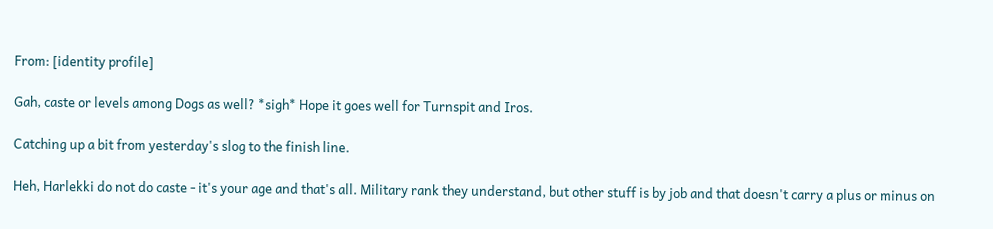From: [identity profile]

Gah, caste or levels among Dogs as well? *sigh* Hope it goes well for Turnspit and Iros.

Catching up a bit from yesterday's slog to the finish line.

Heh, Harlekki do not do caste - it's your age and that's all. Military rank they understand, but other stuff is by job and that doesn't carry a plus or minus on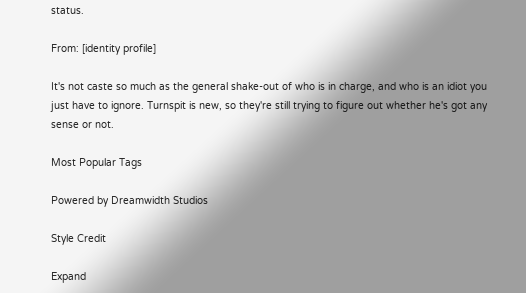status.

From: [identity profile]

It's not caste so much as the general shake-out of who is in charge, and who is an idiot you just have to ignore. Turnspit is new, so they're still trying to figure out whether he's got any sense or not.

Most Popular Tags

Powered by Dreamwidth Studios

Style Credit

Expand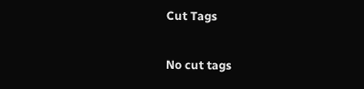Cut Tags

No cut tags